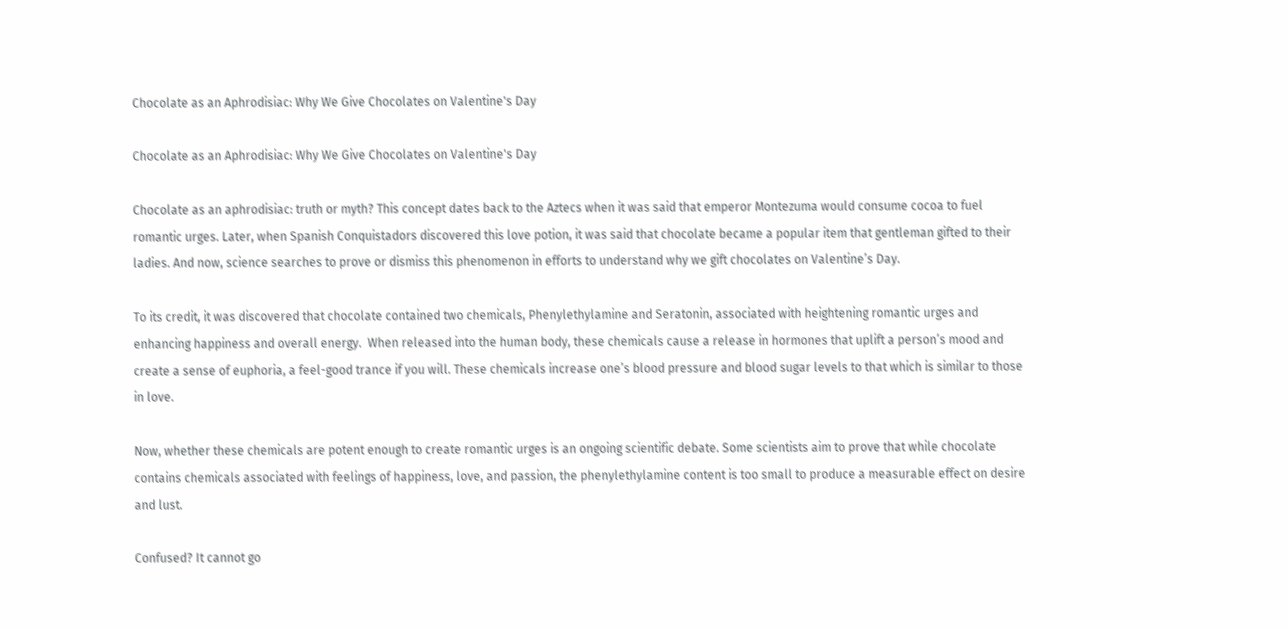Chocolate as an Aphrodisiac: Why We Give Chocolates on Valentine's Day

Chocolate as an Aphrodisiac: Why We Give Chocolates on Valentine's Day

Chocolate as an aphrodisiac: truth or myth? This concept dates back to the Aztecs when it was said that emperor Montezuma would consume cocoa to fuel romantic urges. Later, when Spanish Conquistadors discovered this love potion, it was said that chocolate became a popular item that gentleman gifted to their ladies. And now, science searches to prove or dismiss this phenomenon in efforts to understand why we gift chocolates on Valentine’s Day.

To its credit, it was discovered that chocolate contained two chemicals, Phenylethylamine and Seratonin, associated with heightening romantic urges and enhancing happiness and overall energy.  When released into the human body, these chemicals cause a release in hormones that uplift a person’s mood and create a sense of euphoria, a feel-good trance if you will. These chemicals increase one’s blood pressure and blood sugar levels to that which is similar to those in love.

Now, whether these chemicals are potent enough to create romantic urges is an ongoing scientific debate. Some scientists aim to prove that while chocolate contains chemicals associated with feelings of happiness, love, and passion, the phenylethylamine content is too small to produce a measurable effect on desire and lust.

Confused? It cannot go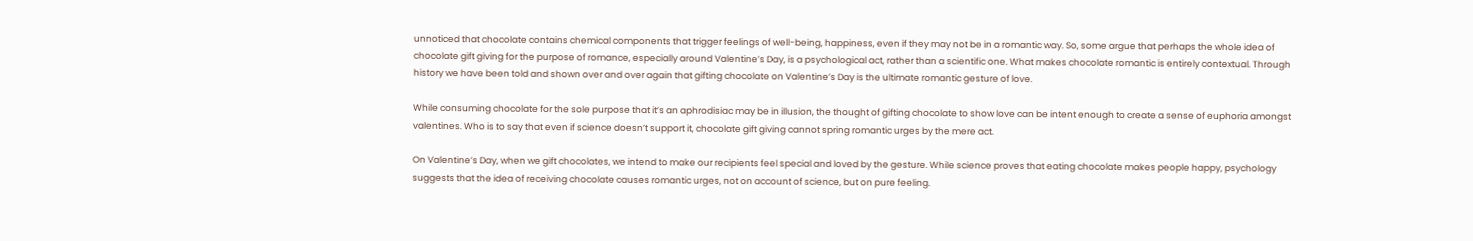unnoticed that chocolate contains chemical components that trigger feelings of well-being, happiness, even if they may not be in a romantic way. So, some argue that perhaps the whole idea of chocolate gift giving for the purpose of romance, especially around Valentine’s Day, is a psychological act, rather than a scientific one. What makes chocolate romantic is entirely contextual. Through history we have been told and shown over and over again that gifting chocolate on Valentine’s Day is the ultimate romantic gesture of love.

While consuming chocolate for the sole purpose that it’s an aphrodisiac may be in illusion, the thought of gifting chocolate to show love can be intent enough to create a sense of euphoria amongst valentines. Who is to say that even if science doesn’t support it, chocolate gift giving cannot spring romantic urges by the mere act.

On Valentine’s Day, when we gift chocolates, we intend to make our recipients feel special and loved by the gesture. While science proves that eating chocolate makes people happy, psychology suggests that the idea of receiving chocolate causes romantic urges, not on account of science, but on pure feeling.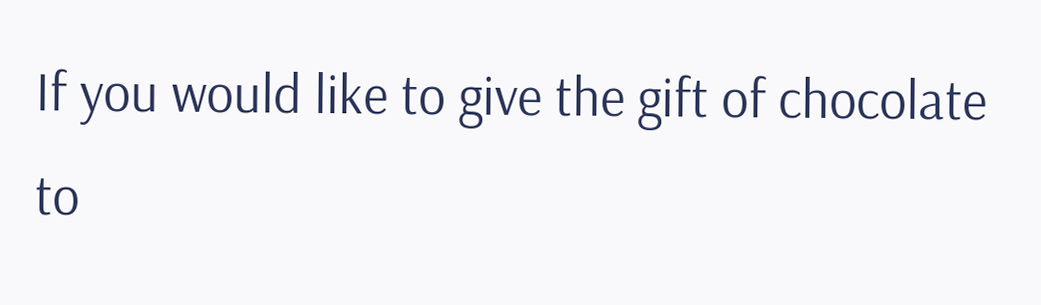If you would like to give the gift of chocolate to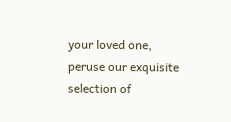your loved one, peruse our exquisite selection of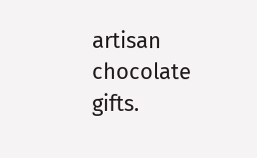artisan chocolate gifts.